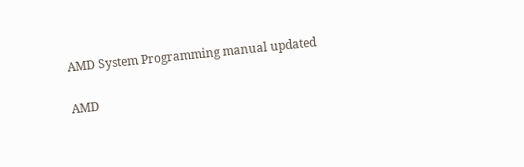AMD System Programming manual updated

AMD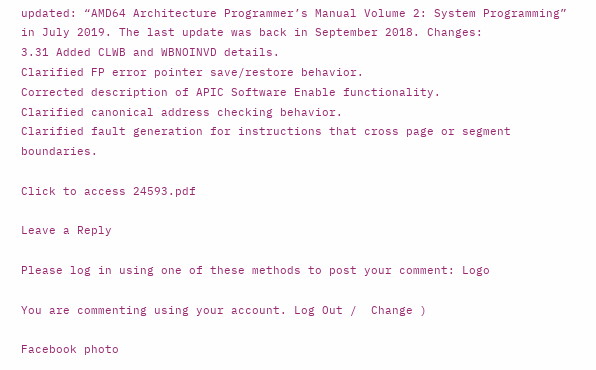updated: “AMD64 Architecture Programmer’s Manual Volume 2: System Programming” in July 2019. The last update was back in September 2018. Changes:
3.31 Added CLWB and WBNOINVD details.
Clarified FP error pointer save/restore behavior.
Corrected description of APIC Software Enable functionality.
Clarified canonical address checking behavior.
Clarified fault generation for instructions that cross page or segment boundaries.

Click to access 24593.pdf

Leave a Reply

Please log in using one of these methods to post your comment: Logo

You are commenting using your account. Log Out /  Change )

Facebook photo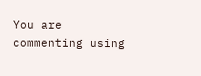You are commenting using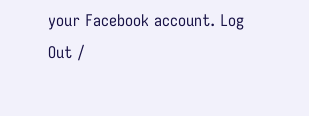your Facebook account. Log Out /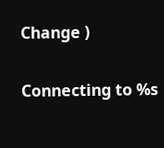Change )

Connecting to %s